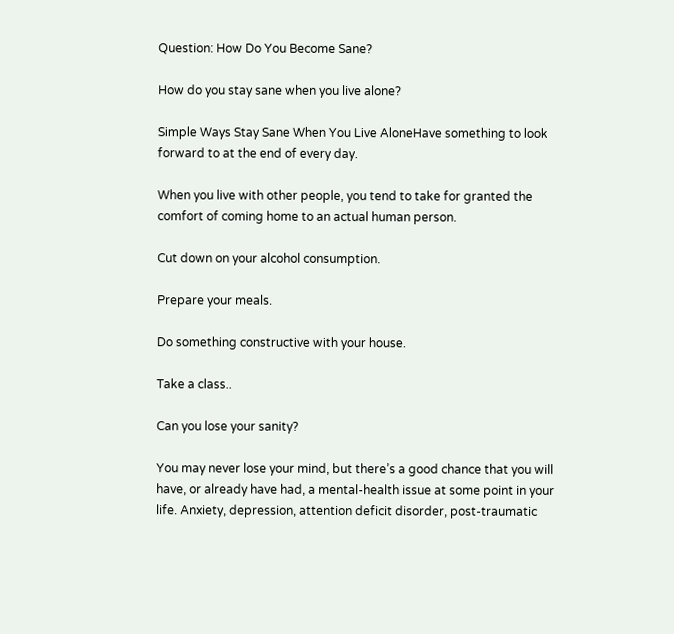Question: How Do You Become Sane?

How do you stay sane when you live alone?

Simple Ways Stay Sane When You Live AloneHave something to look forward to at the end of every day.

When you live with other people, you tend to take for granted the comfort of coming home to an actual human person.

Cut down on your alcohol consumption.

Prepare your meals.

Do something constructive with your house.

Take a class..

Can you lose your sanity?

You may never lose your mind, but there’s a good chance that you will have, or already have had, a mental-health issue at some point in your life. Anxiety, depression, attention deficit disorder, post-traumatic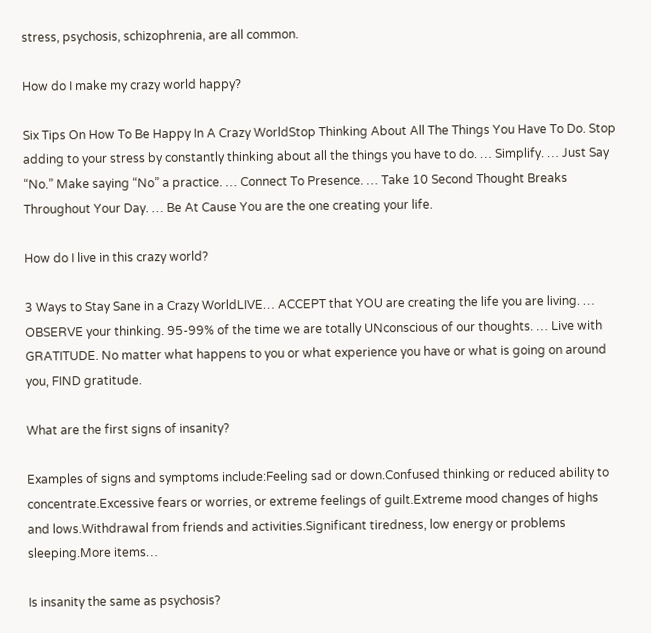stress, psychosis, schizophrenia, are all common.

How do I make my crazy world happy?

Six Tips On How To Be Happy In A Crazy WorldStop Thinking About All The Things You Have To Do. Stop adding to your stress by constantly thinking about all the things you have to do. … Simplify. … Just Say “No.” Make saying “No” a practice. … Connect To Presence. … Take 10 Second Thought Breaks Throughout Your Day. … Be At Cause You are the one creating your life.

How do I live in this crazy world?

3 Ways to Stay Sane in a Crazy WorldLIVE… ACCEPT that YOU are creating the life you are living. … OBSERVE your thinking. 95-99% of the time we are totally UNconscious of our thoughts. … Live with GRATITUDE. No matter what happens to you or what experience you have or what is going on around you, FIND gratitude.

What are the first signs of insanity?

Examples of signs and symptoms include:Feeling sad or down.Confused thinking or reduced ability to concentrate.Excessive fears or worries, or extreme feelings of guilt.Extreme mood changes of highs and lows.Withdrawal from friends and activities.Significant tiredness, low energy or problems sleeping.More items…

Is insanity the same as psychosis?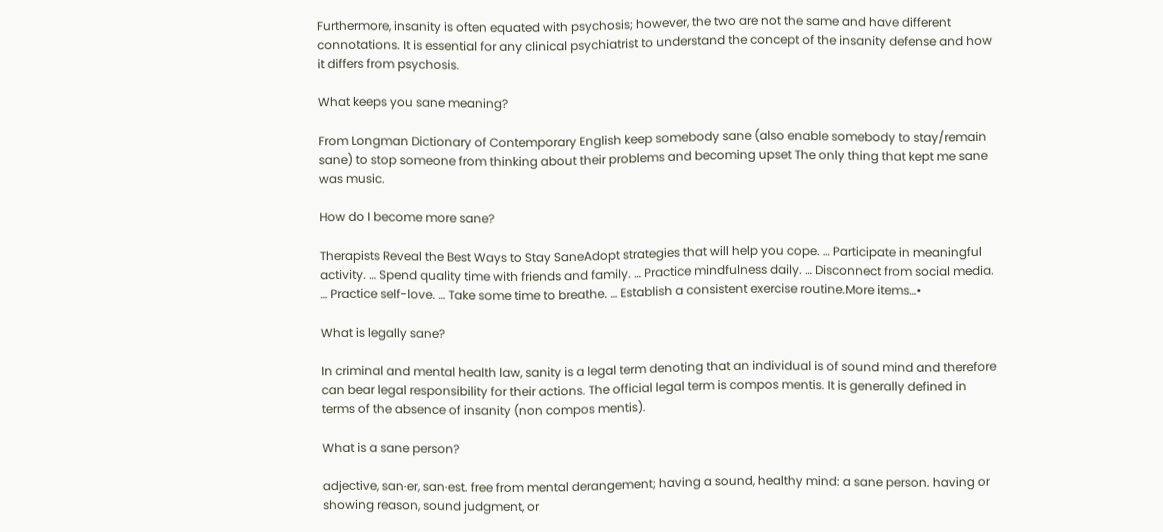Furthermore, insanity is often equated with psychosis; however, the two are not the same and have different connotations. It is essential for any clinical psychiatrist to understand the concept of the insanity defense and how it differs from psychosis.

What keeps you sane meaning?

From Longman Dictionary of Contemporary English keep somebody sane (also enable somebody to stay/remain sane) to stop someone from thinking about their problems and becoming upset The only thing that kept me sane was music.

How do I become more sane?

Therapists Reveal the Best Ways to Stay SaneAdopt strategies that will help you cope. … Participate in meaningful activity. … Spend quality time with friends and family. … Practice mindfulness daily. … Disconnect from social media. … Practice self-love. … Take some time to breathe. … Establish a consistent exercise routine.More items…•

What is legally sane?

In criminal and mental health law, sanity is a legal term denoting that an individual is of sound mind and therefore can bear legal responsibility for their actions. The official legal term is compos mentis. It is generally defined in terms of the absence of insanity (non compos mentis).

What is a sane person?

adjective, san·er, san·est. free from mental derangement; having a sound, healthy mind: a sane person. having or showing reason, sound judgment, or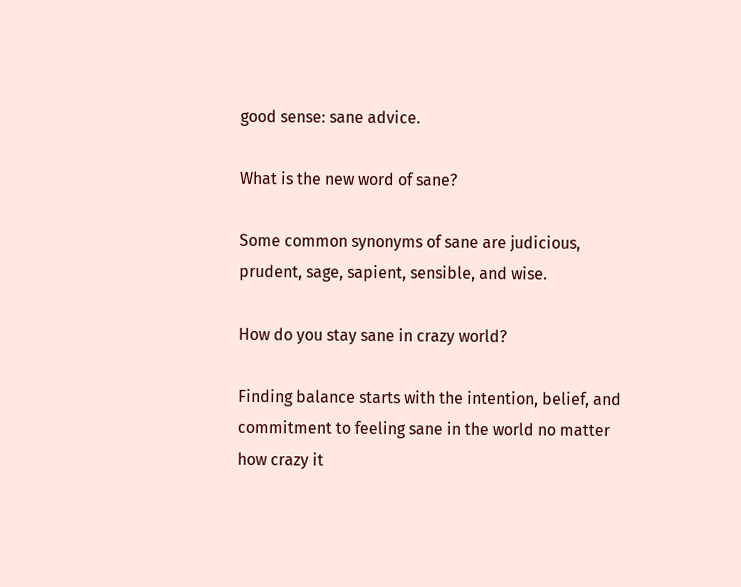good sense: sane advice.

What is the new word of sane?

Some common synonyms of sane are judicious, prudent, sage, sapient, sensible, and wise.

How do you stay sane in crazy world?

Finding balance starts with the intention, belief, and commitment to feeling sane in the world no matter how crazy it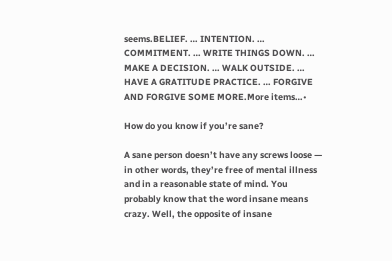seems.BELIEF. … INTENTION. … COMMITMENT. … WRITE THINGS DOWN. … MAKE A DECISION. … WALK OUTSIDE. … HAVE A GRATITUDE PRACTICE. … FORGIVE AND FORGIVE SOME MORE.More items…•

How do you know if you’re sane?

A sane person doesn’t have any screws loose — in other words, they’re free of mental illness and in a reasonable state of mind. You probably know that the word insane means crazy. Well, the opposite of insane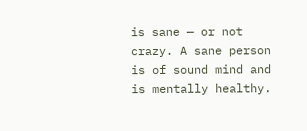is sane — or not crazy. A sane person is of sound mind and is mentally healthy.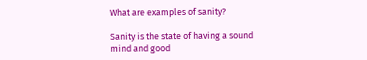What are examples of sanity?

Sanity is the state of having a sound mind and good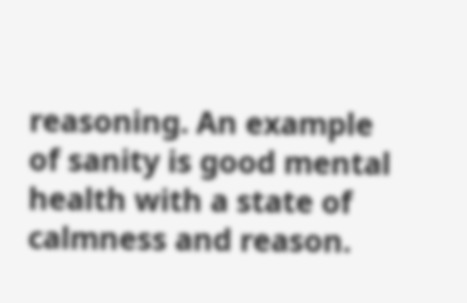reasoning. An example of sanity is good mental health with a state of calmness and reason.